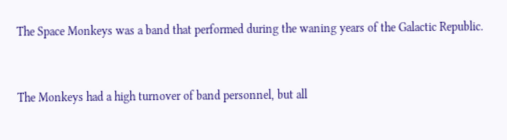The Space Monkeys was a band that performed during the waning years of the Galactic Republic.


The Monkeys had a high turnover of band personnel, but all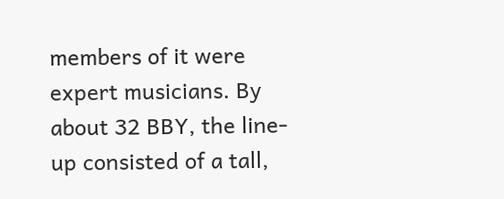members of it were expert musicians. By about 32 BBY, the line-up consisted of a tall,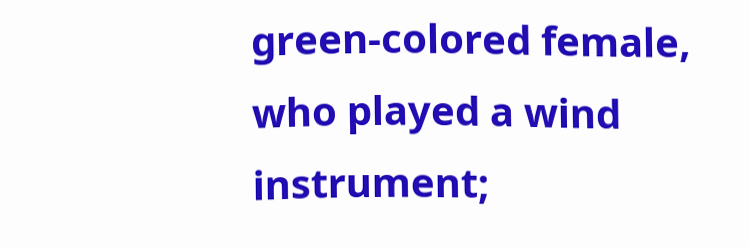green-colored female, who played a wind instrument;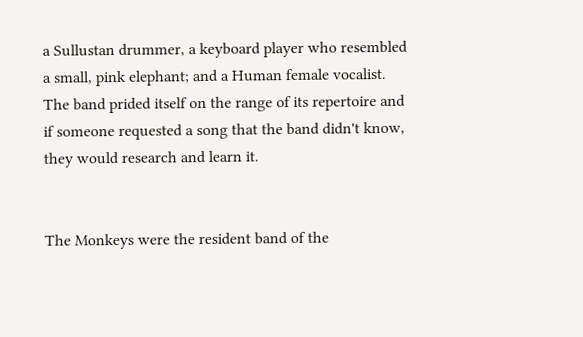a Sullustan drummer, a keyboard player who resembled a small, pink elephant; and a Human female vocalist. The band prided itself on the range of its repertoire and if someone requested a song that the band didn't know, they would research and learn it.


The Monkeys were the resident band of the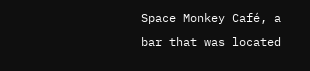Space Monkey Café, a bar that was located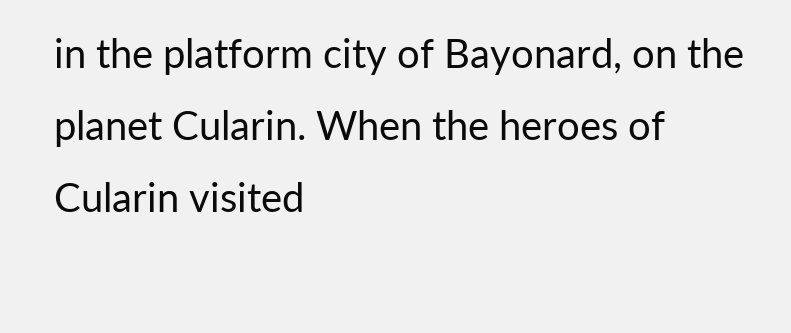in the platform city of Bayonard, on the planet Cularin. When the heroes of Cularin visited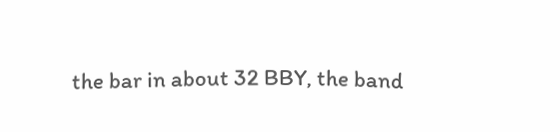the bar in about 32 BBY, the band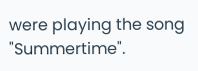were playing the song "Summertime".